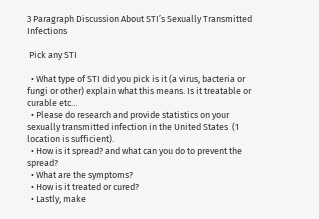3 Paragraph Discussion About STI’s Sexually Transmitted Infections

 Pick any STI

  • What type of STI did you pick is it (a virus, bacteria or fungi or other) explain what this means. Is it treatable or curable etc…
  • Please do research and provide statistics on your sexually transmitted infection in the United States  (1 location is sufficient).
  • How is it spread? and what can you do to prevent the spread?
  • What are the symptoms?
  • How is it treated or cured?
  • Lastly, make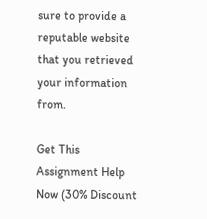sure to provide a reputable website that you retrieved your information from.

Get This Assignment Help Now (30% Discount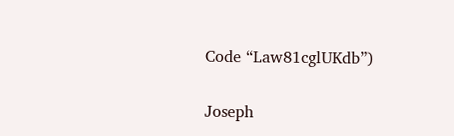Code “Law81cglUKdb”)

Joseph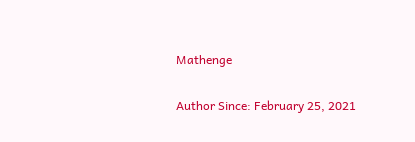Mathenge

Author Since: February 25, 2021